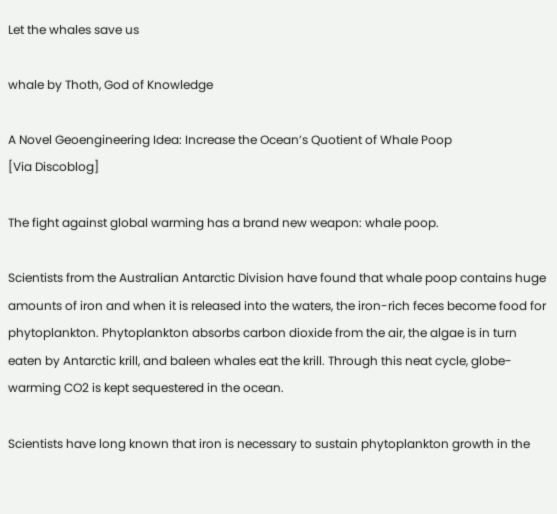Let the whales save us

whale by Thoth, God of Knowledge

A Novel Geoengineering Idea: Increase the Ocean’s Quotient of Whale Poop
[Via Discoblog]

The fight against global warming has a brand new weapon: whale poop.

Scientists from the Australian Antarctic Division have found that whale poop contains huge amounts of iron and when it is released into the waters, the iron-rich feces become food for phytoplankton. Phytoplankton absorbs carbon dioxide from the air, the algae is in turn eaten by Antarctic krill, and baleen whales eat the krill. Through this neat cycle, globe-warming CO2 is kept sequestered in the ocean.

Scientists have long known that iron is necessary to sustain phytoplankton growth in the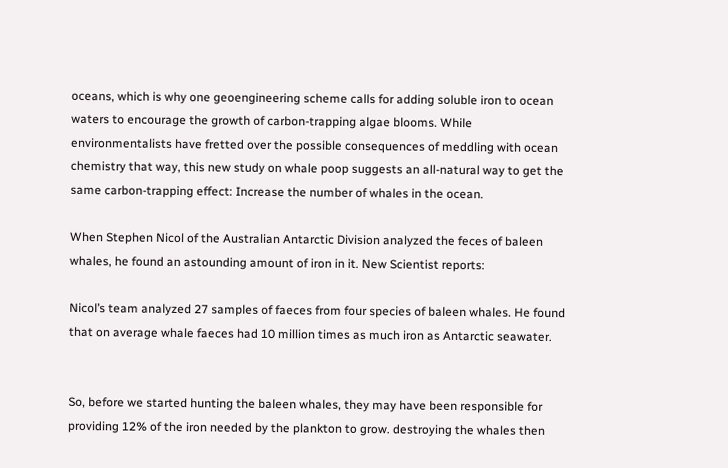oceans, which is why one geoengineering scheme calls for adding soluble iron to ocean waters to encourage the growth of carbon-trapping algae blooms. While environmentalists have fretted over the possible consequences of meddling with ocean chemistry that way, this new study on whale poop suggests an all-natural way to get the same carbon-trapping effect: Increase the number of whales in the ocean.

When Stephen Nicol of the Australian Antarctic Division analyzed the feces of baleen whales, he found an astounding amount of iron in it. New Scientist reports:

Nicol’s team analyzed 27 samples of faeces from four species of baleen whales. He found that on average whale faeces had 10 million times as much iron as Antarctic seawater.


So, before we started hunting the baleen whales, they may have been responsible for providing 12% of the iron needed by the plankton to grow. destroying the whales then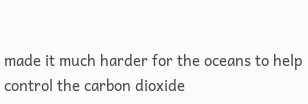made it much harder for the oceans to help control the carbon dioxide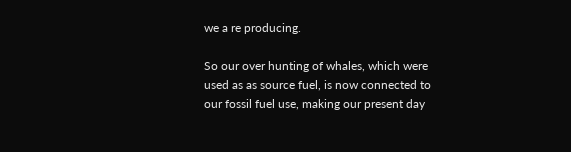we a re producing.

So our over hunting of whales, which were used as as source fuel, is now connected to our fossil fuel use, making our present day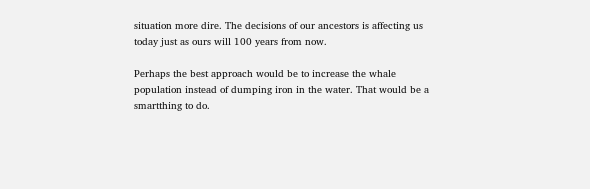situation more dire. The decisions of our ancestors is affecting us today just as ours will 100 years from now.

Perhaps the best approach would be to increase the whale population instead of dumping iron in the water. That would be a smartthing to do.